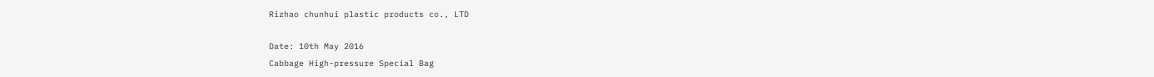Rizhao chunhui plastic products co., LTD

Date: 10th May 2016
Cabbage High-pressure Special Bag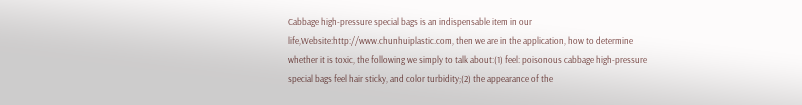Cabbage high-pressure special bags is an indispensable item in our life,Website:http://www.chunhuiplastic.com, then we are in the application, how to determine whether it is toxic, the following we simply to talk about:(1) feel: poisonous cabbage high-pressure special bags feel hair sticky, and color turbidity;(2) the appearance of the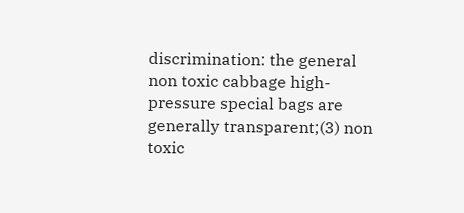discrimination: the general non toxic cabbage high-pressure special bags are generally transparent;(3) non toxic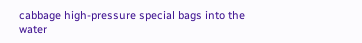cabbage high-pressure special bags into the water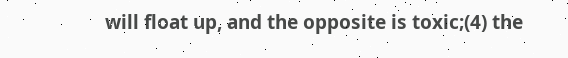will float up, and the opposite is toxic;(4) the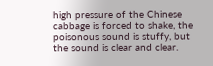high pressure of the Chinese cabbage is forced to shake, the poisonous sound is stuffy, but the sound is clear and clear.